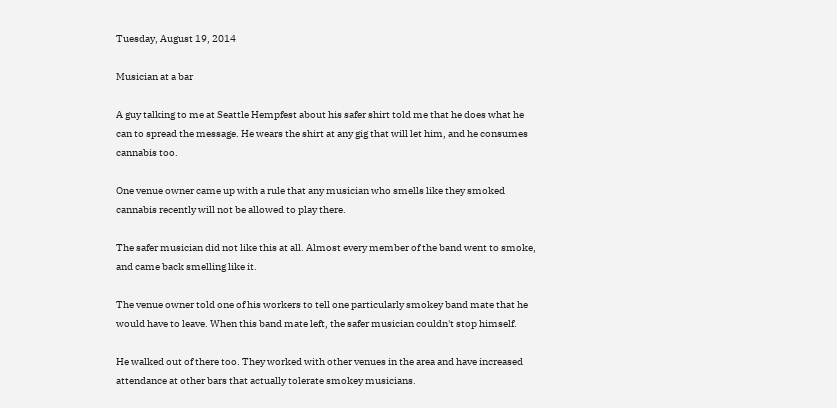Tuesday, August 19, 2014

Musician at a bar

A guy talking to me at Seattle Hempfest about his safer shirt told me that he does what he can to spread the message. He wears the shirt at any gig that will let him, and he consumes cannabis too.

One venue owner came up with a rule that any musician who smells like they smoked cannabis recently will not be allowed to play there.

The safer musician did not like this at all. Almost every member of the band went to smoke, and came back smelling like it.

The venue owner told one of his workers to tell one particularly smokey band mate that he would have to leave. When this band mate left, the safer musician couldn't stop himself.

He walked out of there too. They worked with other venues in the area and have increased attendance at other bars that actually tolerate smokey musicians.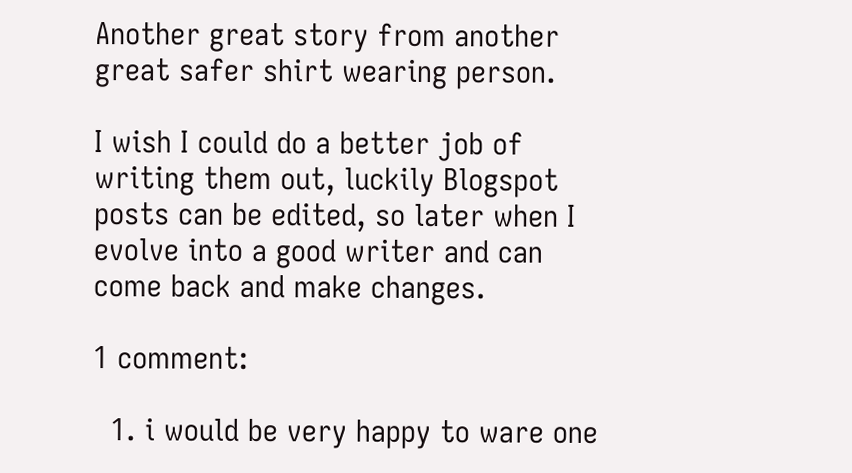Another great story from another great safer shirt wearing person.

I wish I could do a better job of writing them out, luckily Blogspot posts can be edited, so later when I evolve into a good writer and can come back and make changes.

1 comment:

  1. i would be very happy to ware one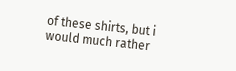of these shirts, but i would much rather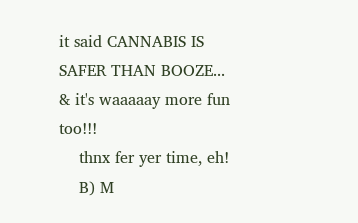it said CANNABIS IS SAFER THAN BOOZE... & it's waaaaay more fun too!!!
    thnx fer yer time, eh!
    B) M